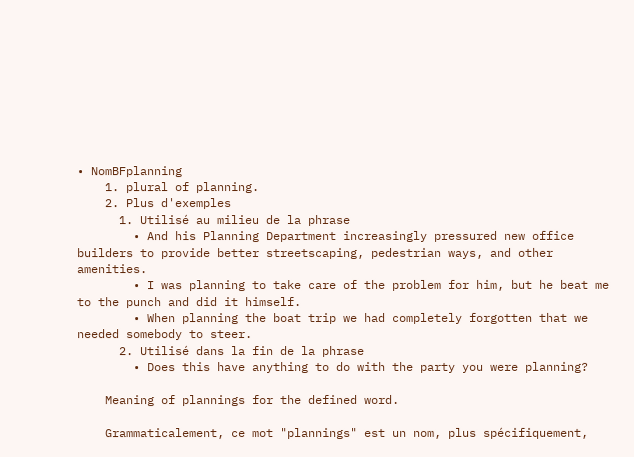• NomBFplanning
    1. plural of planning.
    2. Plus d'exemples
      1. Utilisé au milieu de la phrase
        • And his Planning Department increasingly pressured new office builders to provide better streetscaping, pedestrian ways, and other amenities.
        • I was planning to take care of the problem for him, but he beat me to the punch and did it himself.
        • When planning the boat trip we had completely forgotten that we needed somebody to steer.
      2. Utilisé dans la fin de la phrase
        • Does this have anything to do with the party you were planning?

    Meaning of plannings for the defined word.

    Grammaticalement, ce mot "plannings" est un nom, plus spécifiquement,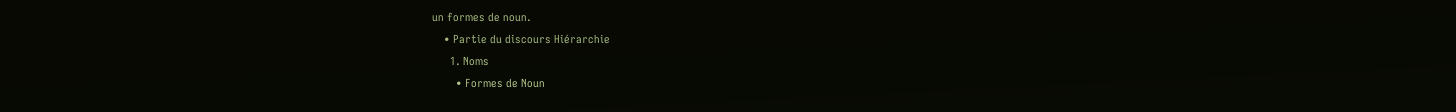un formes de noun.
    • Partie du discours Hiérarchie
      1. Noms
        • Formes de Noun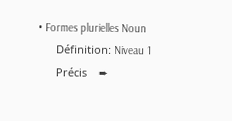• Formes plurielles Noun
      Définition: Niveau 1
      Précis    ➨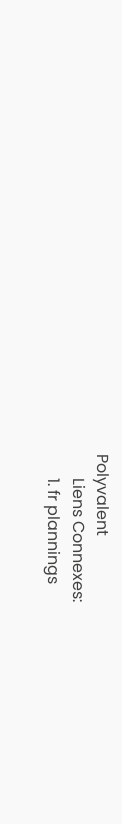Polyvalent
      Liens Connexes:
      1. fr plannings